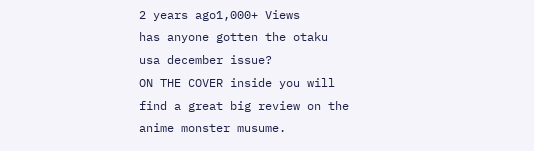2 years ago1,000+ Views
has anyone gotten the otaku usa december issue?
ON THE COVER inside you will find a great big review on the anime monster musume.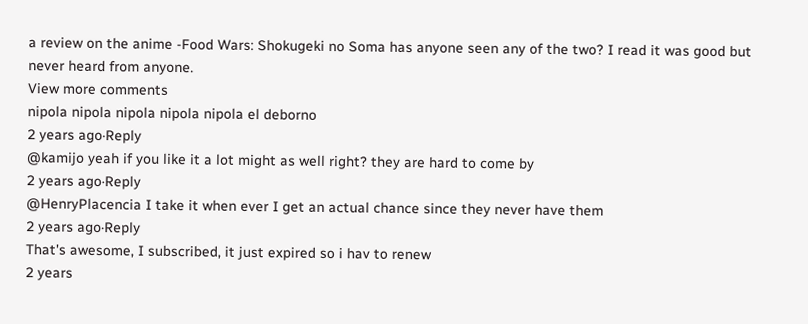a review on the anime -Food Wars: Shokugeki no Soma has anyone seen any of the two? I read it was good but never heard from anyone.
View more comments
nipola nipola nipola nipola nipola el deborno
2 years ago·Reply
@kamijo yeah if you like it a lot might as well right? they are hard to come by
2 years ago·Reply
@HenryPlacencia I take it when ever I get an actual chance since they never have them
2 years ago·Reply
That's awesome, I subscribed, it just expired so i hav to renew
2 years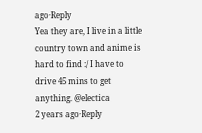ago·Reply
Yea they are, I live in a little country town and anime is hard to find :/ I have to drive 45 mins to get anything. @electica
2 years ago·Reply